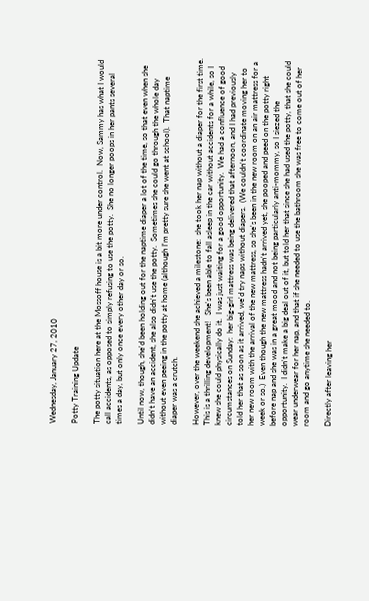Wednesday, January 27, 2010

Potty Training Update

The potty situation here at the Mossoff house is a bit more under control.  Now, Sammy has what I would call accidents, as opposed to simply refusing to use the potty.  She no longer poops in her pants several times a day, but only once every other day or so.

Until now, though, she'd been holding out for the naptime diaper a lot of the time, so that even when she didn't have an accident, she also didn't use the potty.  Sometimes she could go through the whole day without even peeing in the potty at home (although I'm pretty sure she went at school).  That naptime diaper was a crutch.

However, over the weekend she achieved a milestone:  she took her nap without a diaper for the first time.  This is a thrilling development!   She's been able to fall asleep in the car without accidents for a while, so I knew she could physically do it.  I was just waiting for a good opportunity.  We had a confluence of good circumstances on Sunday:  her big-girl mattress was being delivered that afternoon, and I had previously told her that as soon as it arrived, we'd try naps without diapers.  (We couldn't coordinate moving her to her new room with the arrival of the new mattress, so she's been in the new room on an air mattress for a week or so.)  Even though the new mattress hadn't arrived yet, she pooped and peed on the potty right before nap and she was in a great mood and not being particularly anti-mommy, so I siezed the opportunity.  I didn't make a big deal out of it, but told her that since she had used the potty, that she could wear underwear for her nap, and that if she needed to use the bathroom she was free to come out of her room and go anytime she needed to.

Directly after leaving her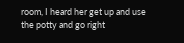room, I heard her get up and use the potty and go right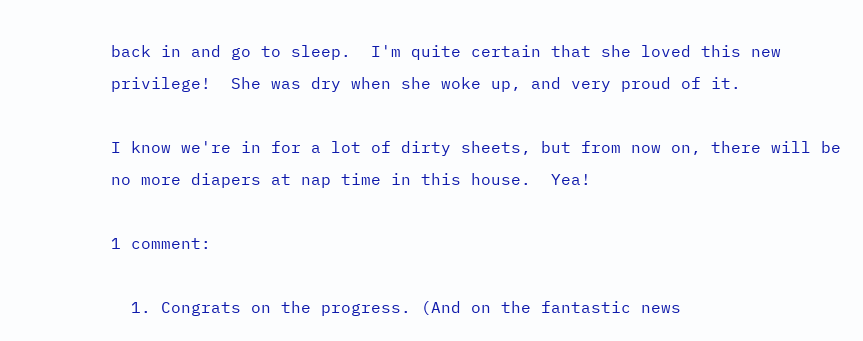back in and go to sleep.  I'm quite certain that she loved this new privilege!  She was dry when she woke up, and very proud of it.

I know we're in for a lot of dirty sheets, but from now on, there will be no more diapers at nap time in this house.  Yea!

1 comment:

  1. Congrats on the progress. (And on the fantastic news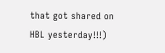that got shared on HBL yesterday!!!)